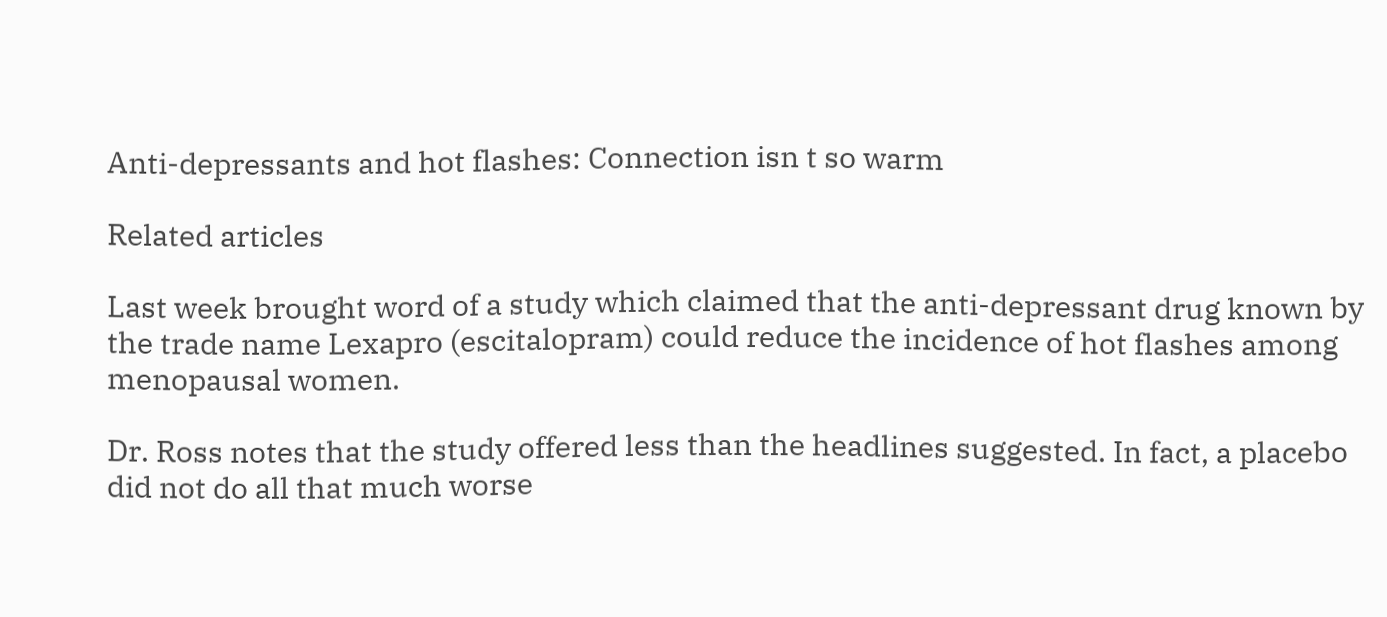Anti-depressants and hot flashes: Connection isn t so warm

Related articles

Last week brought word of a study which claimed that the anti-depressant drug known by the trade name Lexapro (escitalopram) could reduce the incidence of hot flashes among menopausal women.

Dr. Ross notes that the study offered less than the headlines suggested. In fact, a placebo did not do all that much worse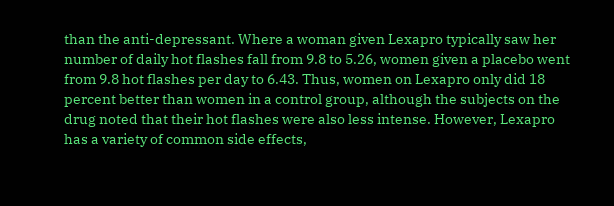than the anti-depressant. Where a woman given Lexapro typically saw her number of daily hot flashes fall from 9.8 to 5.26, women given a placebo went from 9.8 hot flashes per day to 6.43. Thus, women on Lexapro only did 18 percent better than women in a control group, although the subjects on the drug noted that their hot flashes were also less intense. However, Lexapro has a variety of common side effects,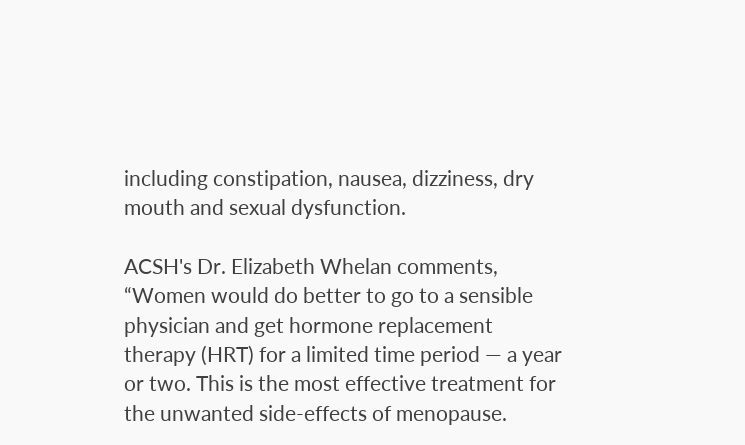including constipation, nausea, dizziness, dry mouth and sexual dysfunction.

ACSH's Dr. Elizabeth Whelan comments, “Women would do better to go to a sensible physician and get hormone replacement therapy (HRT) for a limited time period — a year or two. This is the most effective treatment for the unwanted side-effects of menopause.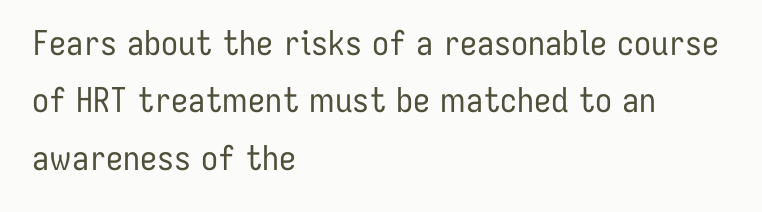Fears about the risks of a reasonable course of HRT treatment must be matched to an awareness of the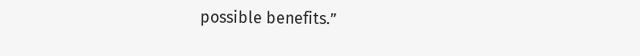possible benefits.”